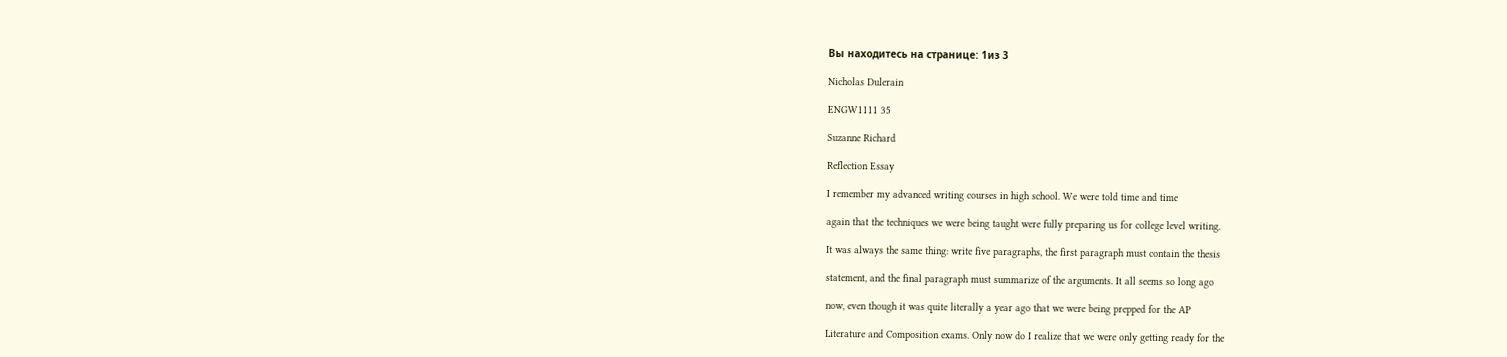Вы находитесь на странице: 1из 3

Nicholas Dulerain

ENGW1111 35

Suzanne Richard

Reflection Essay

I remember my advanced writing courses in high school. We were told time and time

again that the techniques we were being taught were fully preparing us for college level writing.

It was always the same thing: write five paragraphs, the first paragraph must contain the thesis

statement, and the final paragraph must summarize of the arguments. It all seems so long ago

now, even though it was quite literally a year ago that we were being prepped for the AP

Literature and Composition exams. Only now do I realize that we were only getting ready for the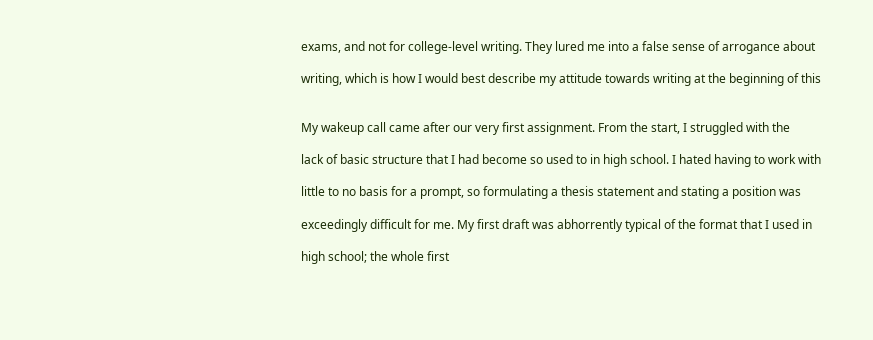exams, and not for college-level writing. They lured me into a false sense of arrogance about

writing, which is how I would best describe my attitude towards writing at the beginning of this


My wakeup call came after our very first assignment. From the start, I struggled with the

lack of basic structure that I had become so used to in high school. I hated having to work with

little to no basis for a prompt, so formulating a thesis statement and stating a position was

exceedingly difficult for me. My first draft was abhorrently typical of the format that I used in

high school; the whole first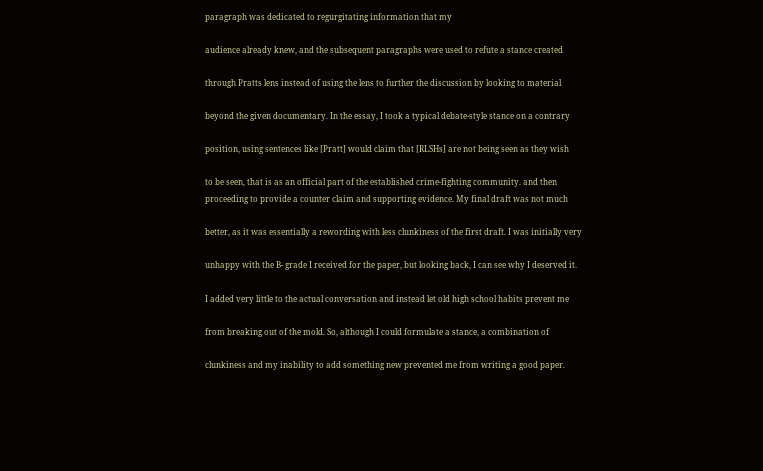paragraph was dedicated to regurgitating information that my

audience already knew, and the subsequent paragraphs were used to refute a stance created

through Pratts lens instead of using the lens to further the discussion by looking to material

beyond the given documentary. In the essay, I took a typical debate-style stance on a contrary

position, using sentences like [Pratt] would claim that [RLSHs] are not being seen as they wish

to be seen, that is as an official part of the established crime-fighting community. and then
proceeding to provide a counter claim and supporting evidence. My final draft was not much

better, as it was essentially a rewording with less clunkiness of the first draft. I was initially very

unhappy with the B- grade I received for the paper, but looking back, I can see why I deserved it.

I added very little to the actual conversation and instead let old high school habits prevent me

from breaking out of the mold. So, although I could formulate a stance, a combination of

clunkiness and my inability to add something new prevented me from writing a good paper.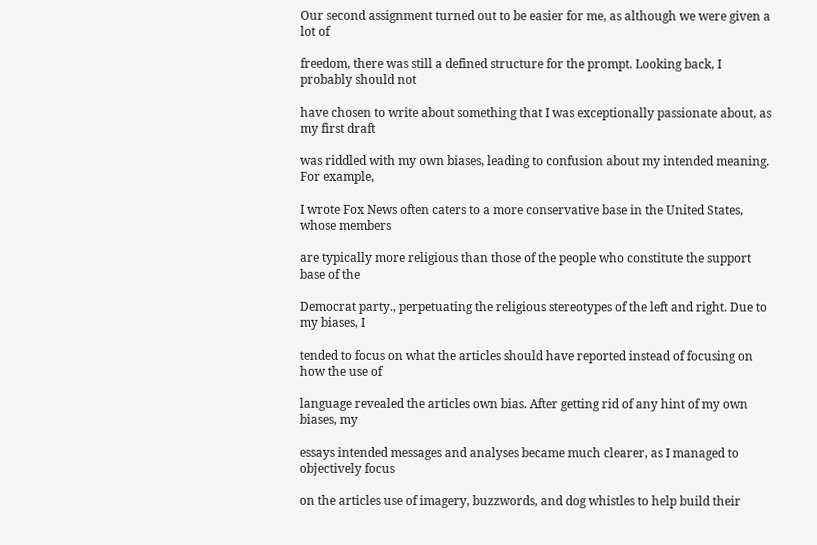Our second assignment turned out to be easier for me, as although we were given a lot of

freedom, there was still a defined structure for the prompt. Looking back, I probably should not

have chosen to write about something that I was exceptionally passionate about, as my first draft

was riddled with my own biases, leading to confusion about my intended meaning. For example,

I wrote Fox News often caters to a more conservative base in the United States, whose members

are typically more religious than those of the people who constitute the support base of the

Democrat party., perpetuating the religious stereotypes of the left and right. Due to my biases, I

tended to focus on what the articles should have reported instead of focusing on how the use of

language revealed the articles own bias. After getting rid of any hint of my own biases, my

essays intended messages and analyses became much clearer, as I managed to objectively focus

on the articles use of imagery, buzzwords, and dog whistles to help build their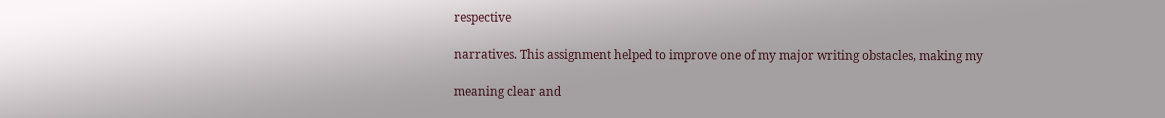respective

narratives. This assignment helped to improve one of my major writing obstacles, making my

meaning clear and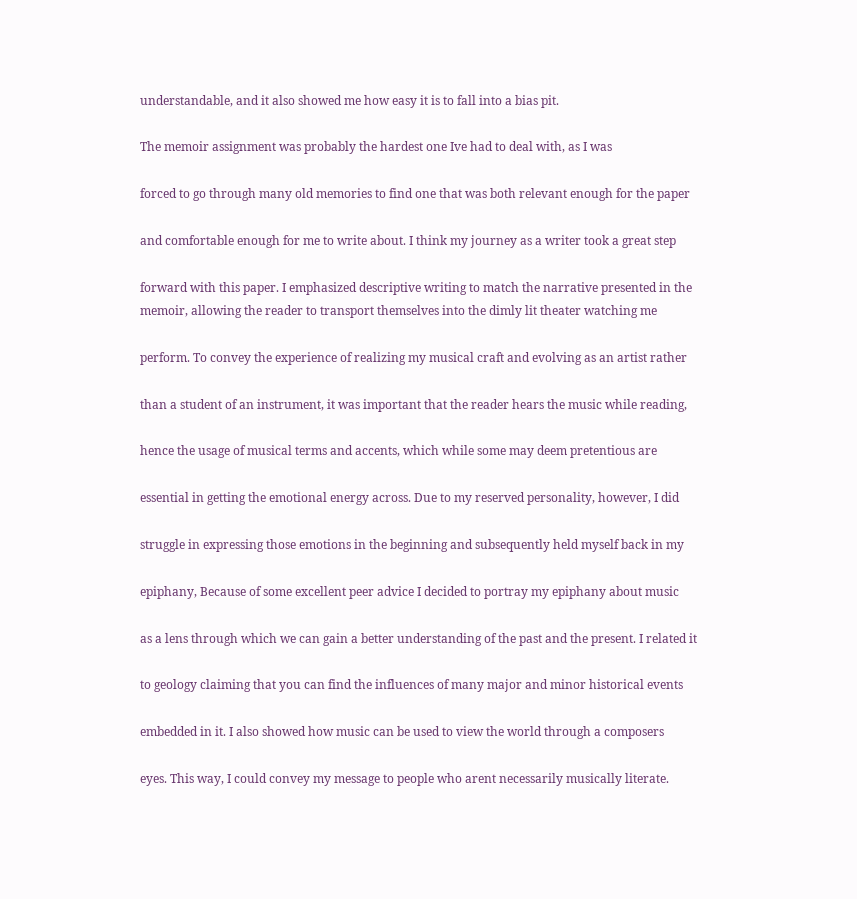understandable, and it also showed me how easy it is to fall into a bias pit.

The memoir assignment was probably the hardest one Ive had to deal with, as I was

forced to go through many old memories to find one that was both relevant enough for the paper

and comfortable enough for me to write about. I think my journey as a writer took a great step

forward with this paper. I emphasized descriptive writing to match the narrative presented in the
memoir, allowing the reader to transport themselves into the dimly lit theater watching me

perform. To convey the experience of realizing my musical craft and evolving as an artist rather

than a student of an instrument, it was important that the reader hears the music while reading,

hence the usage of musical terms and accents, which while some may deem pretentious are

essential in getting the emotional energy across. Due to my reserved personality, however, I did

struggle in expressing those emotions in the beginning and subsequently held myself back in my

epiphany, Because of some excellent peer advice I decided to portray my epiphany about music

as a lens through which we can gain a better understanding of the past and the present. I related it

to geology claiming that you can find the influences of many major and minor historical events

embedded in it. I also showed how music can be used to view the world through a composers

eyes. This way, I could convey my message to people who arent necessarily musically literate.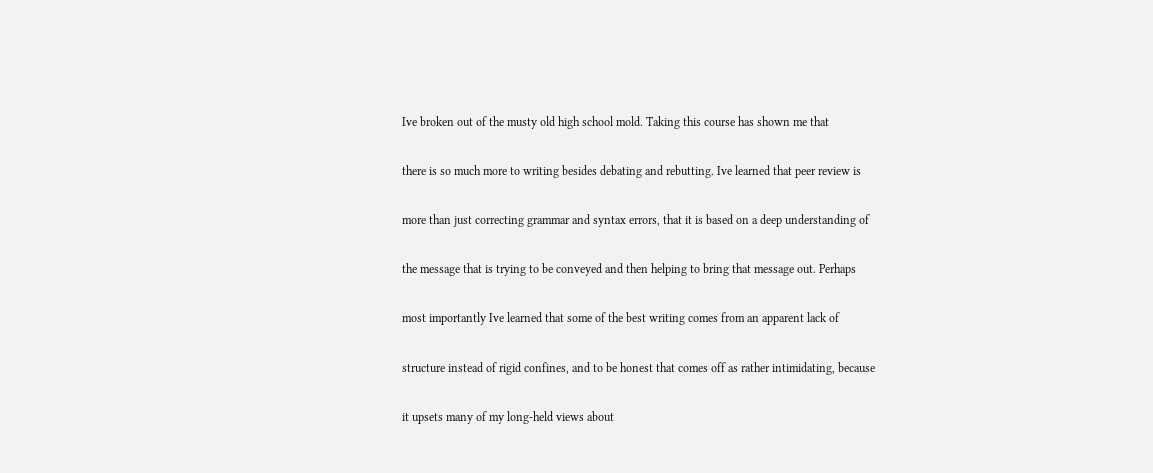Ive broken out of the musty old high school mold. Taking this course has shown me that

there is so much more to writing besides debating and rebutting. Ive learned that peer review is

more than just correcting grammar and syntax errors, that it is based on a deep understanding of

the message that is trying to be conveyed and then helping to bring that message out. Perhaps

most importantly Ive learned that some of the best writing comes from an apparent lack of

structure instead of rigid confines, and to be honest that comes off as rather intimidating, because

it upsets many of my long-held views about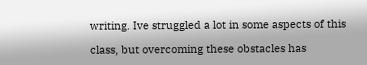writing. Ive struggled a lot in some aspects of this

class, but overcoming these obstacles has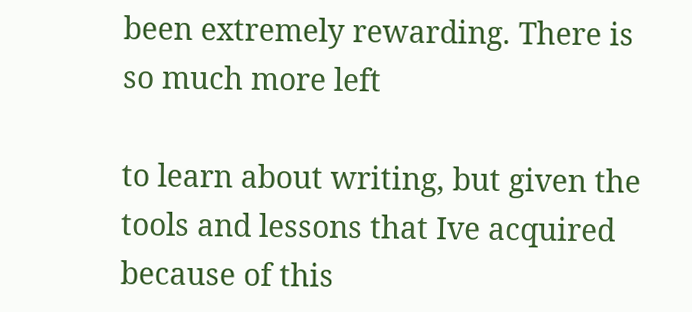been extremely rewarding. There is so much more left

to learn about writing, but given the tools and lessons that Ive acquired because of this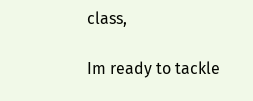class,

Im ready to tackle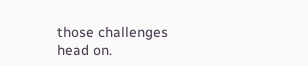those challenges head on.